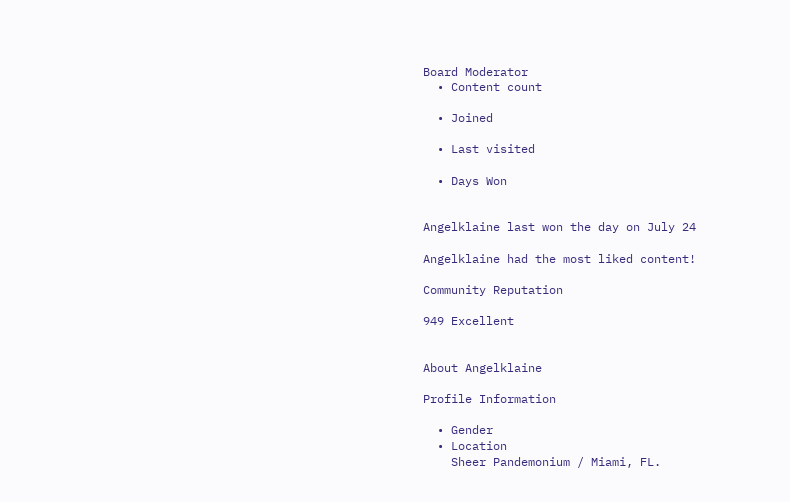Board Moderator
  • Content count

  • Joined

  • Last visited

  • Days Won


Angelklaine last won the day on July 24

Angelklaine had the most liked content!

Community Reputation

949 Excellent


About Angelklaine

Profile Information

  • Gender
  • Location
    Sheer Pandemonium / Miami, FL.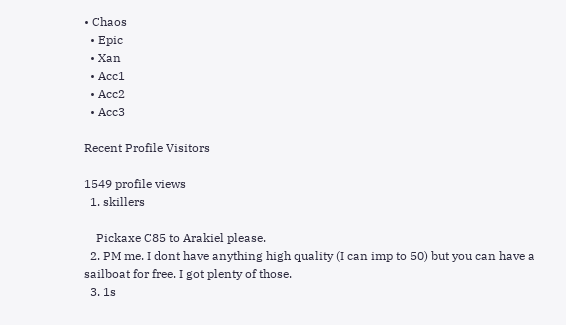• Chaos
  • Epic
  • Xan
  • Acc1
  • Acc2
  • Acc3

Recent Profile Visitors

1549 profile views
  1. skillers

    Pickaxe C85 to Arakiel please.
  2. PM me. I dont have anything high quality (I can imp to 50) but you can have a sailboat for free. I got plenty of those.
  3. 1s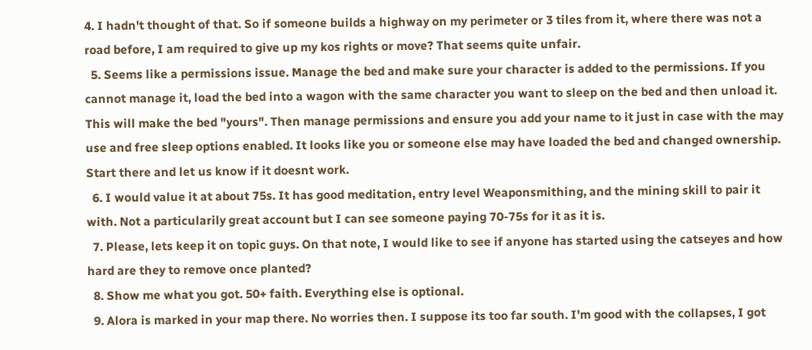4. I hadn't thought of that. So if someone builds a highway on my perimeter or 3 tiles from it, where there was not a road before, I am required to give up my kos rights or move? That seems quite unfair.
  5. Seems like a permissions issue. Manage the bed and make sure your character is added to the permissions. If you cannot manage it, load the bed into a wagon with the same character you want to sleep on the bed and then unload it. This will make the bed "yours". Then manage permissions and ensure you add your name to it just in case with the may use and free sleep options enabled. It looks like you or someone else may have loaded the bed and changed ownership. Start there and let us know if it doesnt work.
  6. I would value it at about 75s. It has good meditation, entry level Weaponsmithing, and the mining skill to pair it with. Not a particularily great account but I can see someone paying 70-75s for it as it is.
  7. Please, lets keep it on topic guys. On that note, I would like to see if anyone has started using the catseyes and how hard are they to remove once planted?
  8. Show me what you got. 50+ faith. Everything else is optional.
  9. Alora is marked in your map there. No worries then. I suppose its too far south. I'm good with the collapses, I got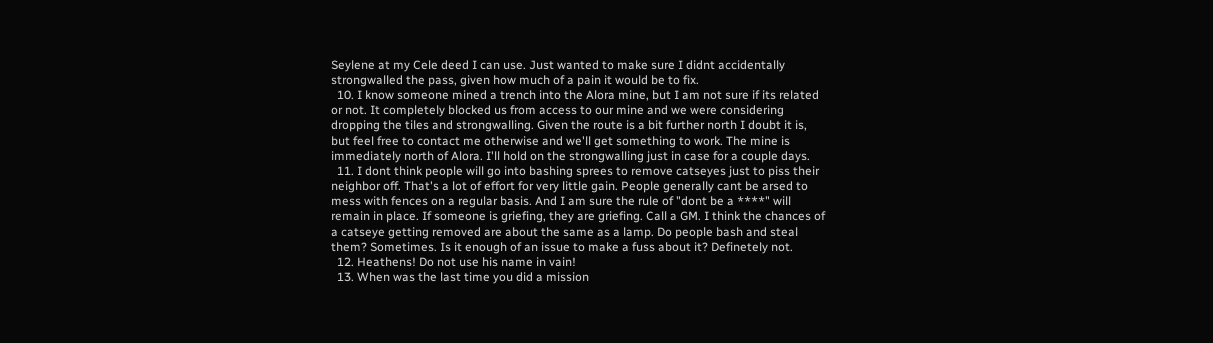Seylene at my Cele deed I can use. Just wanted to make sure I didnt accidentally strongwalled the pass, given how much of a pain it would be to fix.
  10. I know someone mined a trench into the Alora mine, but I am not sure if its related or not. It completely blocked us from access to our mine and we were considering dropping the tiles and strongwalling. Given the route is a bit further north I doubt it is, but feel free to contact me otherwise and we'll get something to work. The mine is immediately north of Alora. I'll hold on the strongwalling just in case for a couple days.
  11. I dont think people will go into bashing sprees to remove catseyes just to piss their neighbor off. That's a lot of effort for very little gain. People generally cant be arsed to mess with fences on a regular basis. And I am sure the rule of "dont be a ****" will remain in place. If someone is griefing, they are griefing. Call a GM. I think the chances of a catseye getting removed are about the same as a lamp. Do people bash and steal them? Sometimes. Is it enough of an issue to make a fuss about it? Definetely not.
  12. Heathens! Do not use his name in vain!
  13. When was the last time you did a mission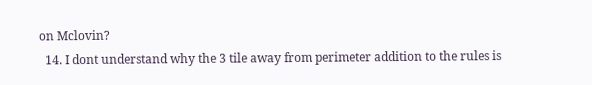on Mclovin?
  14. I dont understand why the 3 tile away from perimeter addition to the rules is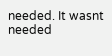needed. It wasnt needed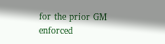for the prior GM enforced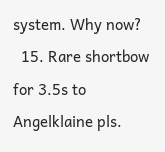system. Why now?
  15. Rare shortbow for 3.5s to Angelklaine pls.